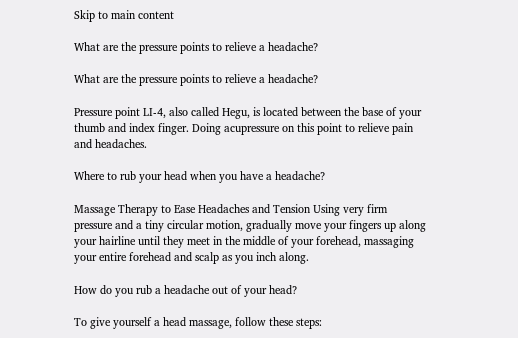Skip to main content

What are the pressure points to relieve a headache?

What are the pressure points to relieve a headache?

Pressure point LI-4, also called Hegu, is located between the base of your thumb and index finger. Doing acupressure on this point to relieve pain and headaches.

Where to rub your head when you have a headache?

Massage Therapy to Ease Headaches and Tension Using very firm pressure and a tiny circular motion, gradually move your fingers up along your hairline until they meet in the middle of your forehead, massaging your entire forehead and scalp as you inch along.

How do you rub a headache out of your head?

To give yourself a head massage, follow these steps: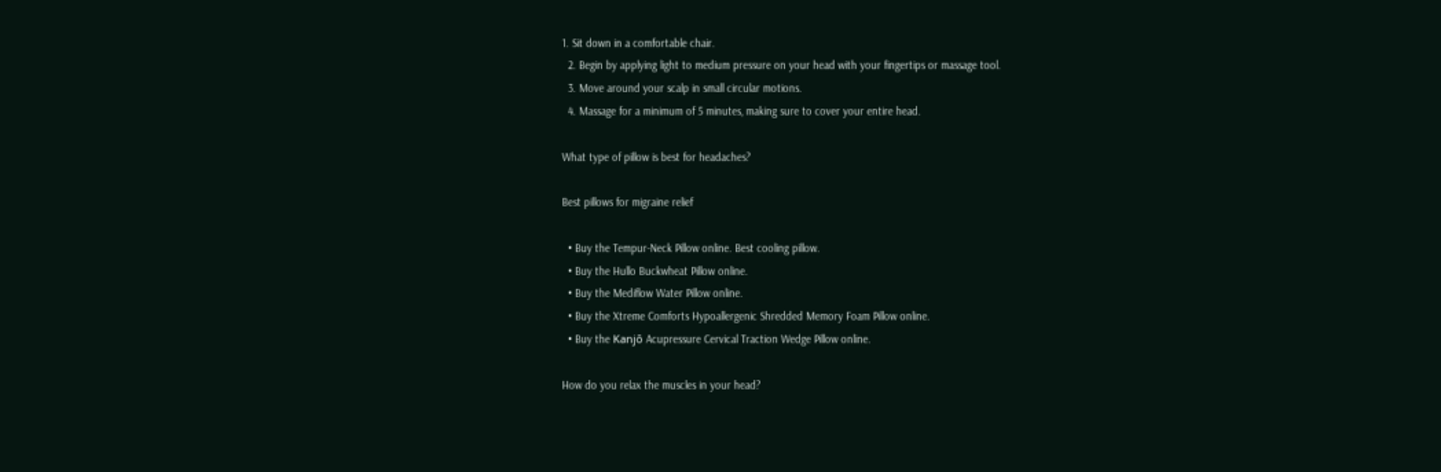1. Sit down in a comfortable chair.
  2. Begin by applying light to medium pressure on your head with your fingertips or massage tool.
  3. Move around your scalp in small circular motions.
  4. Massage for a minimum of 5 minutes, making sure to cover your entire head.

What type of pillow is best for headaches?

Best pillows for migraine relief

  • Buy the Tempur-Neck Pillow online. Best cooling pillow.
  • Buy the Hullo Buckwheat Pillow online.
  • Buy the Mediflow Water Pillow online.
  • Buy the Xtreme Comforts Hypoallergenic Shredded Memory Foam Pillow online.
  • Buy the Kanjō Acupressure Cervical Traction Wedge Pillow online.

How do you relax the muscles in your head?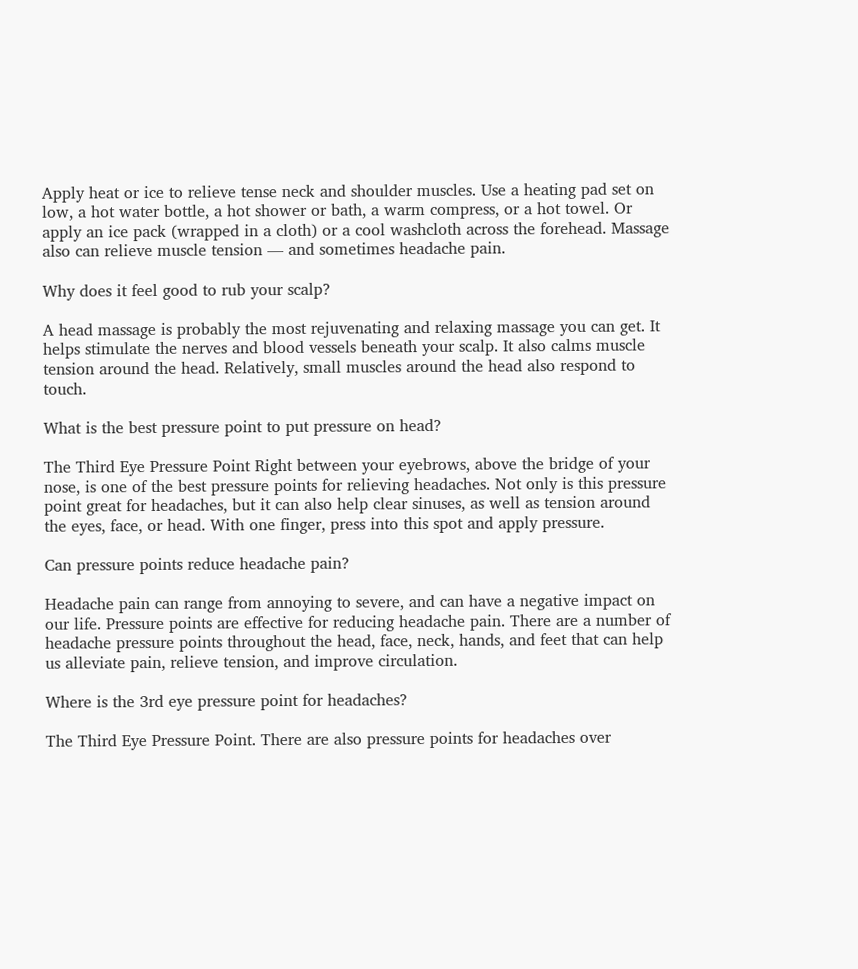Apply heat or ice to relieve tense neck and shoulder muscles. Use a heating pad set on low, a hot water bottle, a hot shower or bath, a warm compress, or a hot towel. Or apply an ice pack (wrapped in a cloth) or a cool washcloth across the forehead. Massage also can relieve muscle tension — and sometimes headache pain.

Why does it feel good to rub your scalp?

A head massage is probably the most rejuvenating and relaxing massage you can get. It helps stimulate the nerves and blood vessels beneath your scalp. It also calms muscle tension around the head. Relatively, small muscles around the head also respond to touch.

What is the best pressure point to put pressure on head?

The Third Eye Pressure Point Right between your eyebrows, above the bridge of your nose, is one of the best pressure points for relieving headaches. Not only is this pressure point great for headaches, but it can also help clear sinuses, as well as tension around the eyes, face, or head. With one finger, press into this spot and apply pressure.

Can pressure points reduce headache pain?

Headache pain can range from annoying to severe, and can have a negative impact on our life. Pressure points are effective for reducing headache pain. There are a number of headache pressure points throughout the head, face, neck, hands, and feet that can help us alleviate pain, relieve tension, and improve circulation.

Where is the 3rd eye pressure point for headaches?

The Third Eye Pressure Point. There are also pressure points for headaches over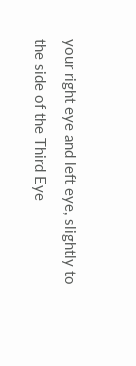your right eye and left eye, slightly to the side of the Third Eye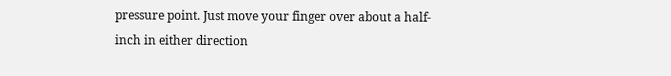pressure point. Just move your finger over about a half-inch in either direction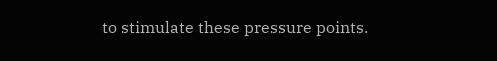to stimulate these pressure points.